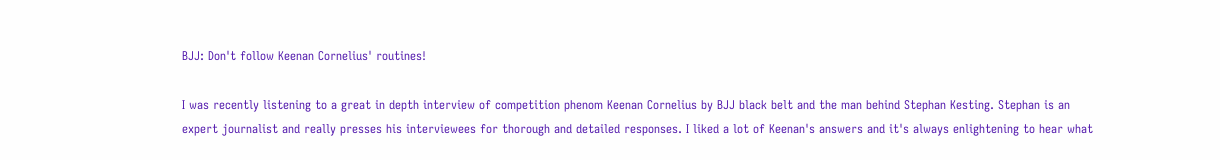BJJ: Don't follow Keenan Cornelius' routines!

I was recently listening to a great in depth interview of competition phenom Keenan Cornelius by BJJ black belt and the man behind Stephan Kesting. Stephan is an expert journalist and really presses his interviewees for thorough and detailed responses. I liked a lot of Keenan's answers and it's always enlightening to hear what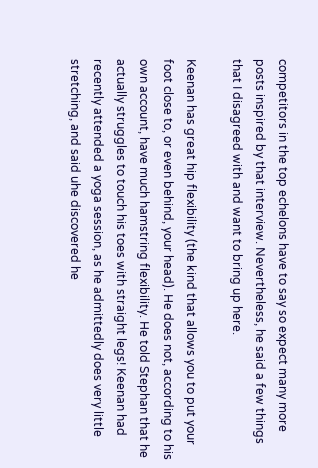competitors in the top echelons have to say so expect many more posts inspired by that interview. Nevertheless, he said a few things that I disagreed with and want to bring up here.

Keenan has great hip flexibility (the kind that allows you to put your foot close to, or even behind, your head). He does not, according to his own account, have much hamstring flexibility. He told Stephan that he actually struggles to touch his toes with straight legs! Keenan had recently attended a yoga session, as he admittedly does very little stretching, and said uhe discovered he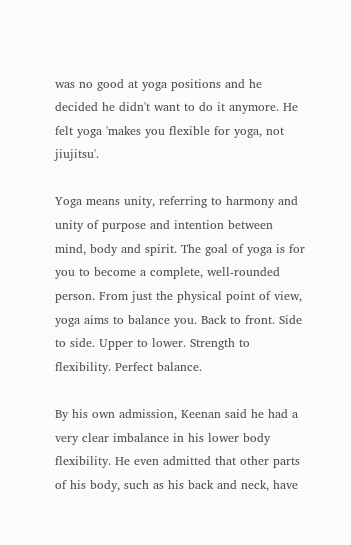was no good at yoga positions and he decided he didn't want to do it anymore. He felt yoga 'makes you flexible for yoga, not jiujitsu'.

Yoga means unity, referring to harmony and unity of purpose and intention between mind, body and spirit. The goal of yoga is for you to become a complete, well-rounded person. From just the physical point of view, yoga aims to balance you. Back to front. Side to side. Upper to lower. Strength to flexibility. Perfect balance.

By his own admission, Keenan said he had a very clear imbalance in his lower body flexibility. He even admitted that other parts of his body, such as his back and neck, have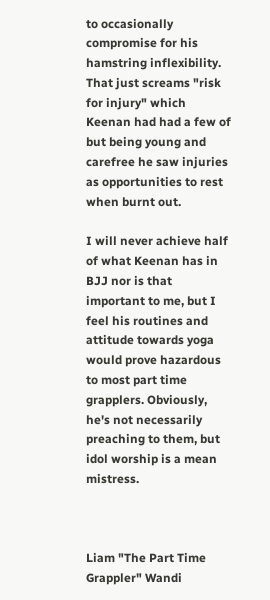to occasionally compromise for his hamstring inflexibility. That just screams "risk for injury" which Keenan had had a few of but being young and carefree he saw injuries as opportunities to rest when burnt out.

I will never achieve half of what Keenan has in BJJ nor is that important to me, but I feel his routines and attitude towards yoga would prove hazardous to most part time grapplers. Obviously, he's not necessarily preaching to them, but idol worship is a mean mistress.



Liam "The Part Time Grappler" Wandi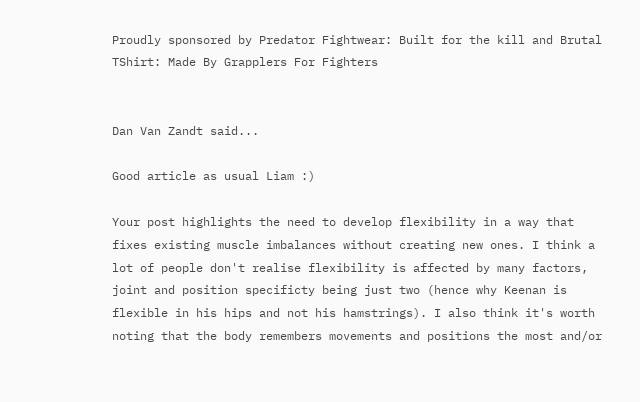Proudly sponsored by Predator Fightwear: Built for the kill and Brutal TShirt: Made By Grapplers For Fighters


Dan Van Zandt said...

Good article as usual Liam :)

Your post highlights the need to develop flexibility in a way that fixes existing muscle imbalances without creating new ones. I think a lot of people don't realise flexibility is affected by many factors, joint and position specificty being just two (hence why Keenan is flexible in his hips and not his hamstrings). I also think it's worth noting that the body remembers movements and positions the most and/or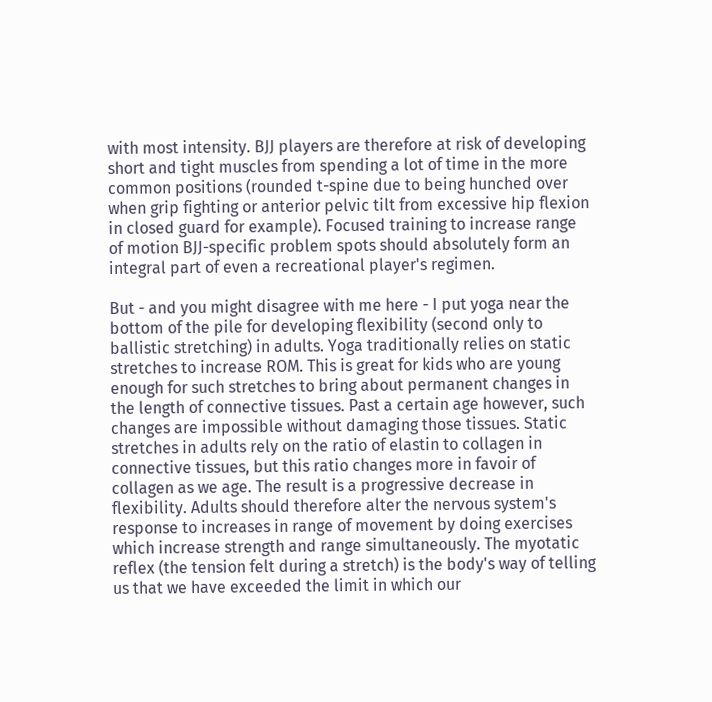with most intensity. BJJ players are therefore at risk of developing short and tight muscles from spending a lot of time in the more common positions (rounded t-spine due to being hunched over when grip fighting or anterior pelvic tilt from excessive hip flexion in closed guard for example). Focused training to increase range of motion BJJ-specific problem spots should absolutely form an integral part of even a recreational player's regimen.

But - and you might disagree with me here - I put yoga near the bottom of the pile for developing flexibility (second only to ballistic stretching) in adults. Yoga traditionally relies on static stretches to increase ROM. This is great for kids who are young enough for such stretches to bring about permanent changes in the length of connective tissues. Past a certain age however, such changes are impossible without damaging those tissues. Static stretches in adults rely on the ratio of elastin to collagen in connective tissues, but this ratio changes more in favoir of collagen as we age. The result is a progressive decrease in flexibility. Adults should therefore alter the nervous system's response to increases in range of movement by doing exercises which increase strength and range simultaneously. The myotatic reflex (the tension felt during a stretch) is the body's way of telling us that we have exceeded the limit in which our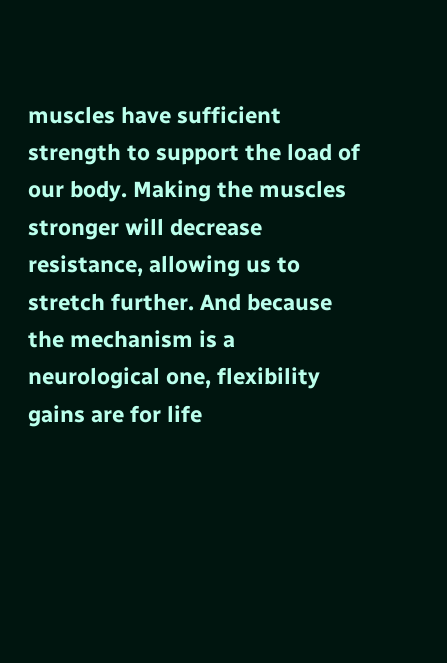muscles have sufficient strength to support the load of our body. Making the muscles stronger will decrease resistance, allowing us to stretch further. And because the mechanism is a neurological one, flexibility gains are for life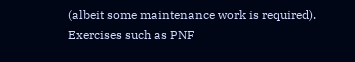(albeit some maintenance work is required). Exercises such as PNF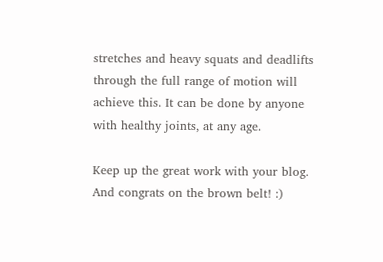stretches and heavy squats and deadlifts through the full range of motion will achieve this. It can be done by anyone with healthy joints, at any age.

Keep up the great work with your blog. And congrats on the brown belt! :)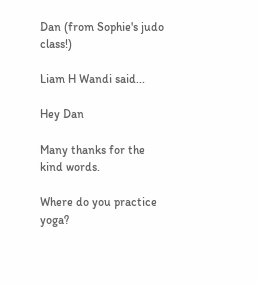Dan (from Sophie's judo class!)

Liam H Wandi said...

Hey Dan

Many thanks for the kind words.

Where do you practice yoga?